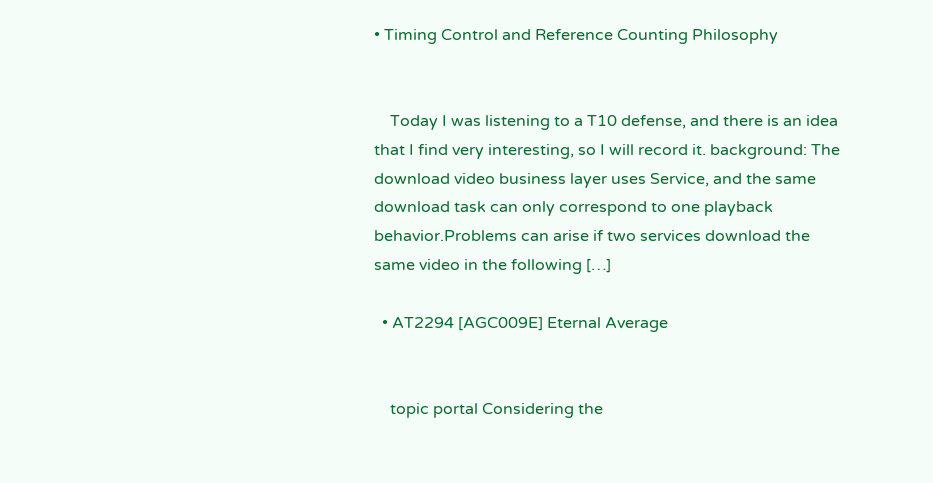• Timing Control and Reference Counting Philosophy


    Today I was listening to a T10 defense, and there is an idea that I find very interesting, so I will record it. background: The download video business layer uses Service, and the same download task can only correspond to one playback behavior.Problems can arise if two services download the same video in the following […]

  • AT2294 [AGC009E] Eternal Average


    topic portal Considering the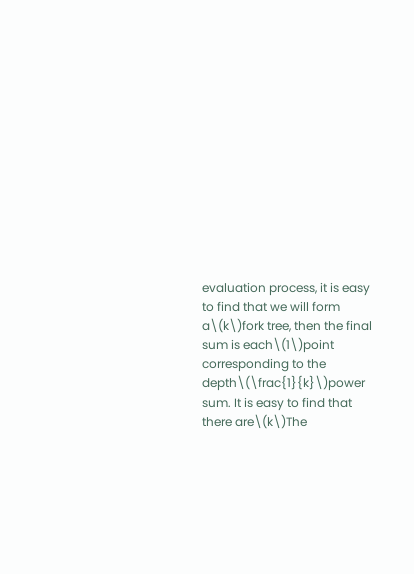evaluation process, it is easy to find that we will form a\(k\)fork tree, then the final sum is each\(1\)point corresponding to the depth\(\frac{1}{k}\)power sum. It is easy to find that there are\(k\)The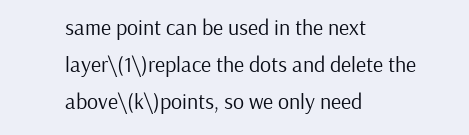same point can be used in the next layer\(1\)replace the dots and delete the above\(k\)points, so we only need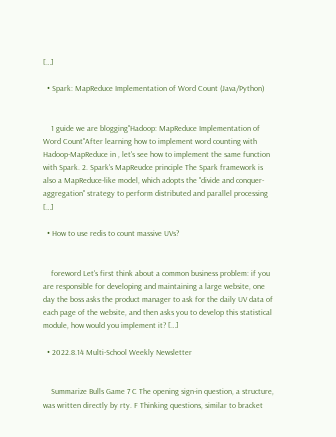[…]

  • Spark: MapReduce Implementation of Word Count (Java/Python)


    1 guide we are blogging"Hadoop: MapReduce Implementation of Word Count"After learning how to implement word counting with Hadoop-MapReduce in , let's see how to implement the same function with Spark. 2. Spark's MapReudce principle The Spark framework is also a MapReduce-like model, which adopts the "divide and conquer-aggregation" strategy to perform distributed and parallel processing […]

  • How to use redis to count massive UVs?


    foreword Let's first think about a common business problem: if you are responsible for developing and maintaining a large website, one day the boss asks the product manager to ask for the daily UV data of each page of the website, and then asks you to develop this statistical module, how would you implement it? […]

  • 2022.8.14 Multi-School Weekly Newsletter


    Summarize Bulls Game 7 C The opening sign-in question, a structure, was written directly by rty. F Thinking questions, similar to bracket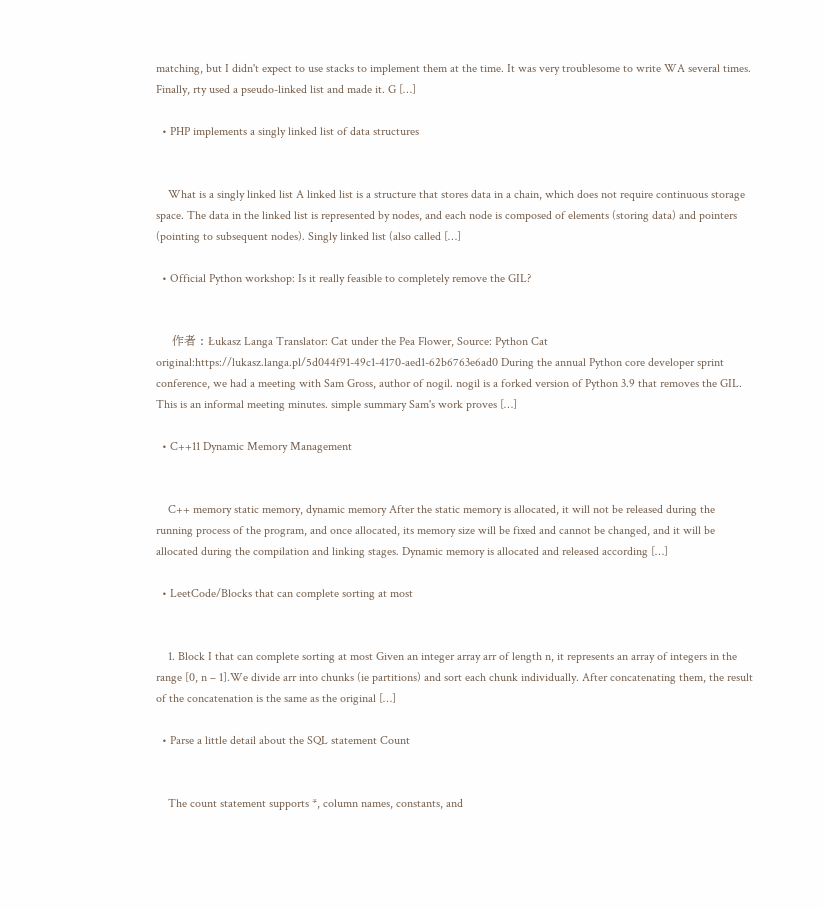matching, but I didn't expect to use stacks to implement them at the time. It was very troublesome to write WA several times. Finally, rty used a pseudo-linked list and made it. G […]

  • PHP implements a singly linked list of data structures


    What is a singly linked list A linked list is a structure that stores data in a chain, which does not require continuous storage space. The data in the linked list is represented by nodes, and each node is composed of elements (storing data) and pointers (pointing to subsequent nodes). Singly linked list (also called […]

  • Official Python workshop: Is it really feasible to completely remove the GIL?


    作者 : Łukasz Langa Translator: Cat under the Pea Flower, Source: Python Cat original:https://lukasz.langa.pl/5d044f91-49c1-4170-aed1-62b6763e6ad0 During the annual Python core developer sprint conference, we had a meeting with Sam Gross, author of nogil. nogil is a forked version of Python 3.9 that removes the GIL. This is an informal meeting minutes. simple summary Sam's work proves […]

  • C++11 Dynamic Memory Management


    C++ memory static memory, dynamic memory After the static memory is allocated, it will not be released during the running process of the program, and once allocated, its memory size will be fixed and cannot be changed, and it will be allocated during the compilation and linking stages. Dynamic memory is allocated and released according […]

  • LeetCode/Blocks that can complete sorting at most


    1. Block I that can complete sorting at most Given an integer array arr of length n, it represents an array of integers in the range [0, n – 1].We divide arr into chunks (ie partitions) and sort each chunk individually. After concatenating them, the result of the concatenation is the same as the original […]

  • Parse a little detail about the SQL statement Count


    The count statement supports *, column names, constants, and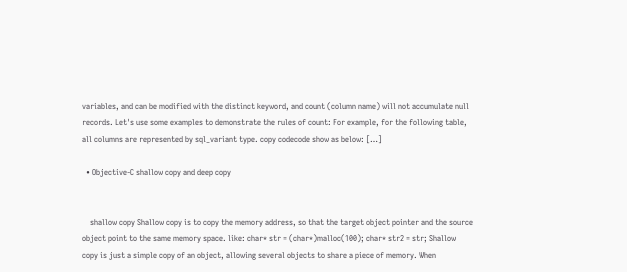variables, and can be modified with the distinct keyword, and count (column name) will not accumulate null records. Let's use some examples to demonstrate the rules of count: For example, for the following table, all columns are represented by sql_variant type. copy codecode show as below: […]

  • Objective-C shallow copy and deep copy


    shallow copy Shallow copy is to copy the memory address, so that the target object pointer and the source object point to the same memory space. like: char* str = (char*)malloc(100); char* str2 = str; Shallow copy is just a simple copy of an object, allowing several objects to share a piece of memory. When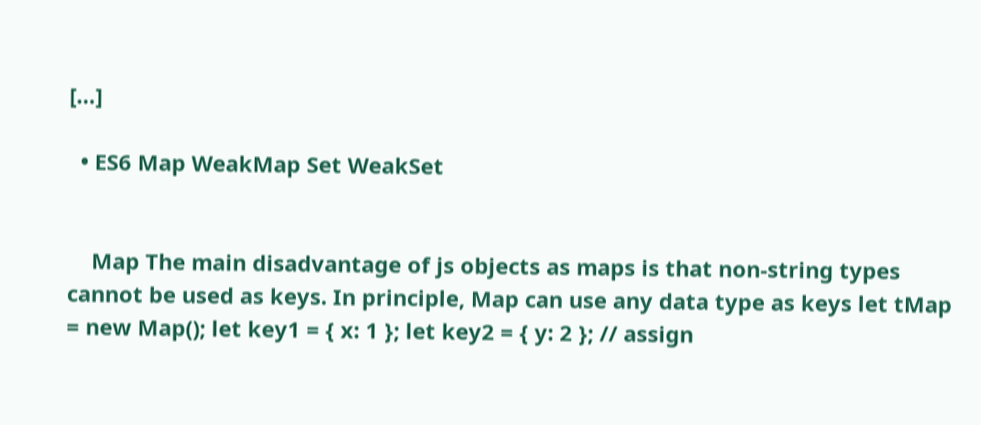[…]

  • ES6 Map WeakMap Set WeakSet


    Map The main disadvantage of js objects as maps is that non-string types cannot be used as keys. In principle, Map can use any data type as keys let tMap = new Map(); let key1 = { x: 1 }; let key2 = { y: 2 }; // assign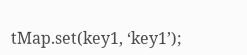tMap.set(key1, ‘key1’);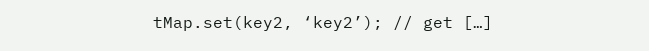tMap.set(key2, ‘key2’); // get […]